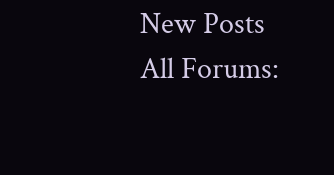New Posts  All Forums: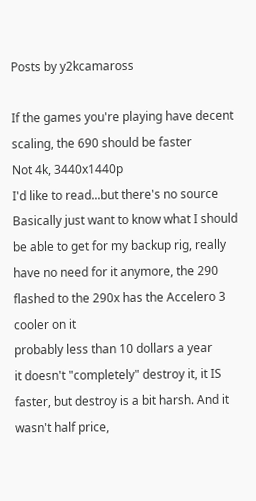Posts by y2kcamaross

If the games you're playing have decent scaling, the 690 should be faster
Not 4k, 3440x1440p
I'd like to read...but there's no source
Basically just want to know what I should be able to get for my backup rig, really have no need for it anymore, the 290 flashed to the 290x has the Accelero 3 cooler on it
probably less than 10 dollars a year
it doesn't "completely" destroy it, it IS faster, but destroy is a bit harsh. And it wasn't half price,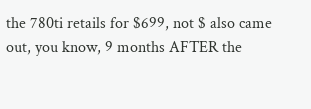the 780ti retails for $699, not $ also came out, you know, 9 months AFTER the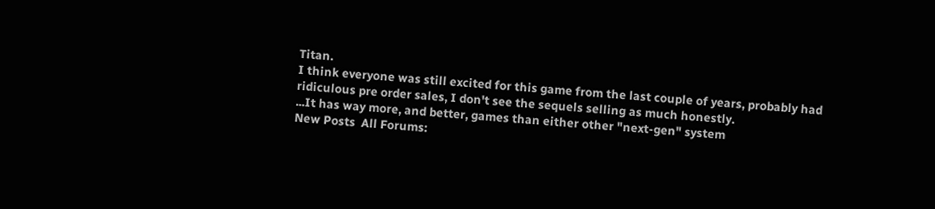Titan.
I think everyone was still excited for this game from the last couple of years, probably had ridiculous pre order sales, I don't see the sequels selling as much honestly.
...It has way more, and better, games than either other "next-gen" system
New Posts  All Forums: